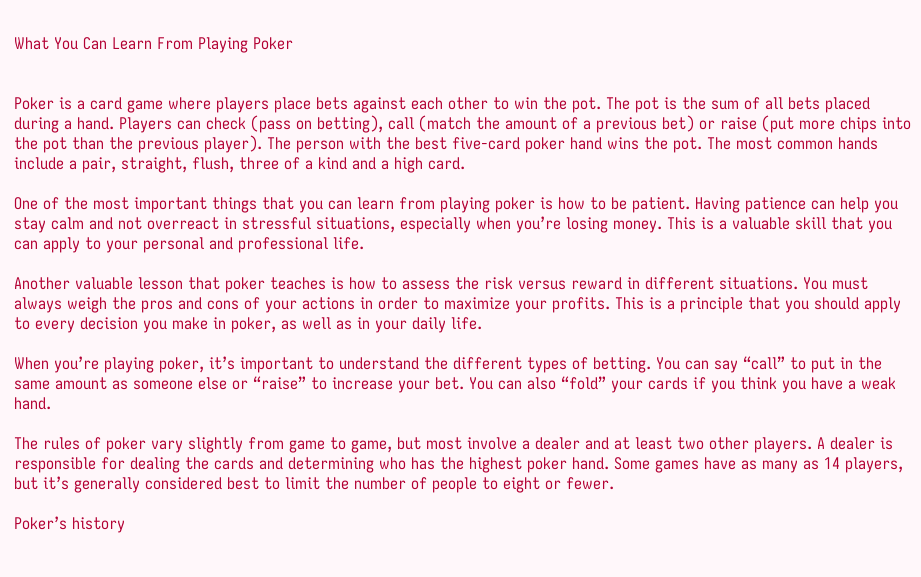What You Can Learn From Playing Poker


Poker is a card game where players place bets against each other to win the pot. The pot is the sum of all bets placed during a hand. Players can check (pass on betting), call (match the amount of a previous bet) or raise (put more chips into the pot than the previous player). The person with the best five-card poker hand wins the pot. The most common hands include a pair, straight, flush, three of a kind and a high card.

One of the most important things that you can learn from playing poker is how to be patient. Having patience can help you stay calm and not overreact in stressful situations, especially when you’re losing money. This is a valuable skill that you can apply to your personal and professional life.

Another valuable lesson that poker teaches is how to assess the risk versus reward in different situations. You must always weigh the pros and cons of your actions in order to maximize your profits. This is a principle that you should apply to every decision you make in poker, as well as in your daily life.

When you’re playing poker, it’s important to understand the different types of betting. You can say “call” to put in the same amount as someone else or “raise” to increase your bet. You can also “fold” your cards if you think you have a weak hand.

The rules of poker vary slightly from game to game, but most involve a dealer and at least two other players. A dealer is responsible for dealing the cards and determining who has the highest poker hand. Some games have as many as 14 players, but it’s generally considered best to limit the number of people to eight or fewer.

Poker’s history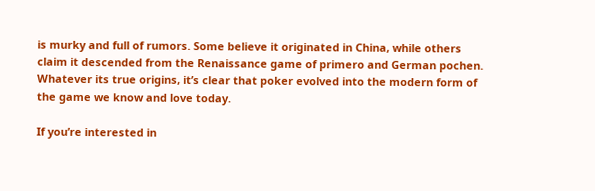is murky and full of rumors. Some believe it originated in China, while others claim it descended from the Renaissance game of primero and German pochen. Whatever its true origins, it’s clear that poker evolved into the modern form of the game we know and love today.

If you’re interested in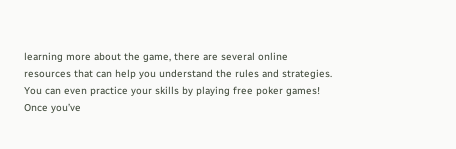learning more about the game, there are several online resources that can help you understand the rules and strategies. You can even practice your skills by playing free poker games! Once you’ve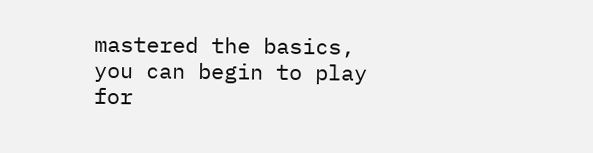mastered the basics, you can begin to play for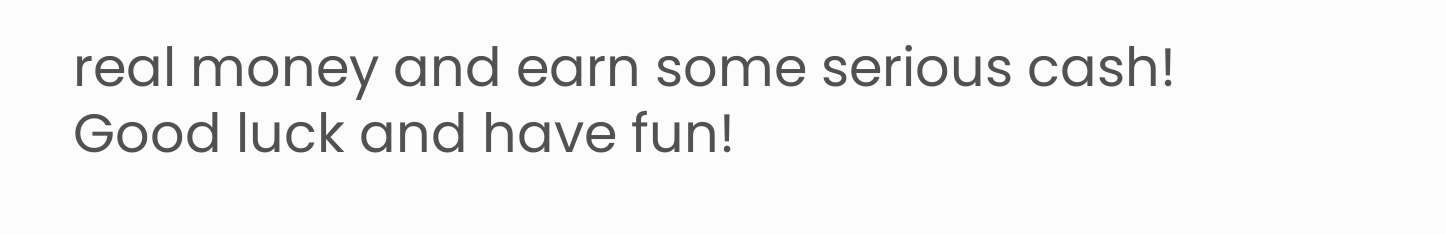real money and earn some serious cash! Good luck and have fun!